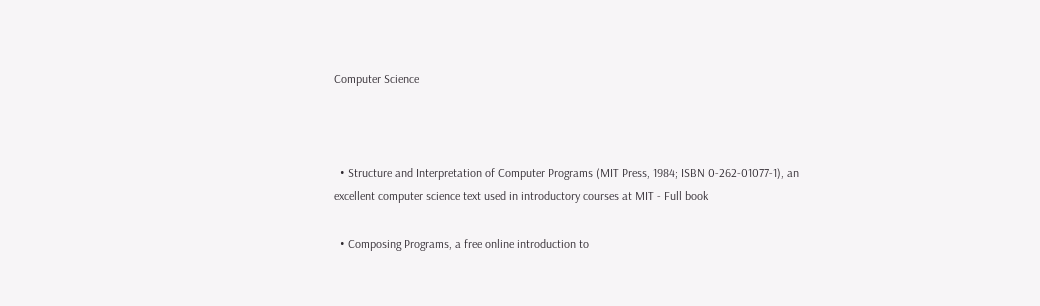Computer Science



  • Structure and Interpretation of Computer Programs (MIT Press, 1984; ISBN 0-262-01077-1), an excellent computer science text used in introductory courses at MIT - Full book

  • Composing Programs, a free online introduction to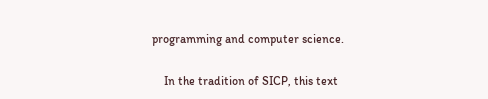programming and computer science.

    In the tradition of SICP, this text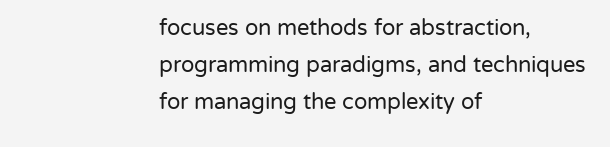focuses on methods for abstraction, programming paradigms, and techniques for managing the complexity of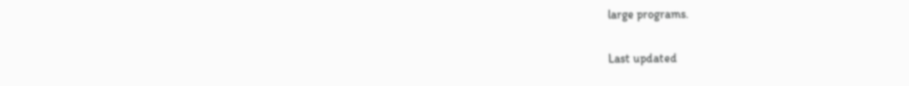large programs.

Last updated